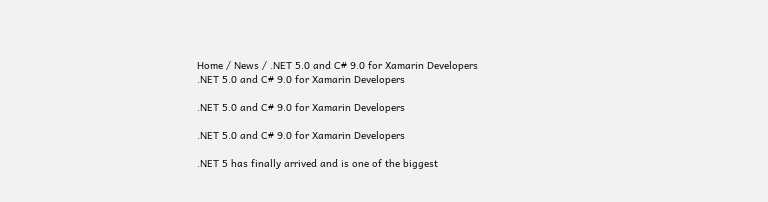Home / News / .NET 5.0 and C# 9.0 for Xamarin Developers
.NET 5.0 and C# 9.0 for Xamarin Developers

.NET 5.0 and C# 9.0 for Xamarin Developers

.NET 5.0 and C# 9.0 for Xamarin Developers

.NET 5 has finally arrived and is one of the biggest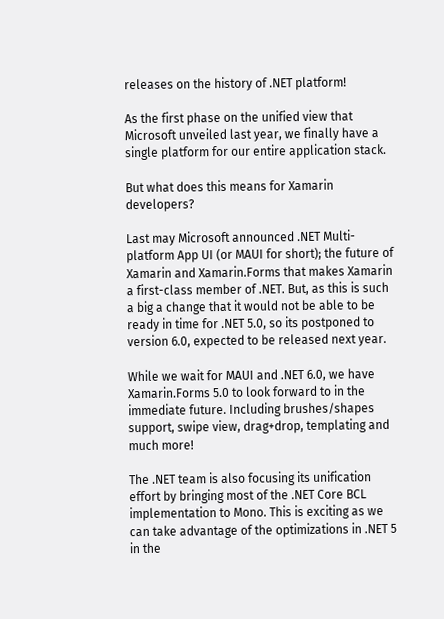releases on the history of .NET platform!

As the first phase on the unified view that Microsoft unveiled last year, we finally have a single platform for our entire application stack.

But what does this means for Xamarin developers?

Last may Microsoft announced .NET Multi-platform App UI (or MAUI for short); the future of Xamarin and Xamarin.Forms that makes Xamarin a first-class member of .NET. But, as this is such a big a change that it would not be able to be ready in time for .NET 5.0, so its postponed to version 6.0, expected to be released next year.

While we wait for MAUI and .NET 6.0, we have Xamarin.Forms 5.0 to look forward to in the immediate future. Including brushes/shapes support, swipe view, drag+drop, templating and much more!

The .NET team is also focusing its unification effort by bringing most of the .NET Core BCL implementation to Mono. This is exciting as we can take advantage of the optimizations in .NET 5 in the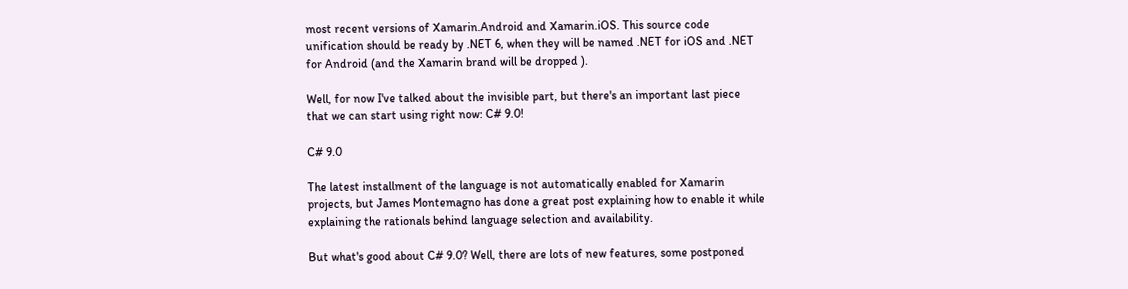most recent versions of Xamarin.Android and Xamarin.iOS. This source code unification should be ready by .NET 6, when they will be named .NET for iOS and .NET for Android (and the Xamarin brand will be dropped ).

Well, for now I've talked about the invisible part, but there's an important last piece that we can start using right now: C# 9.0!

C# 9.0

The latest installment of the language is not automatically enabled for Xamarin projects, but James Montemagno has done a great post explaining how to enable it while explaining the rationals behind language selection and availability.

But what's good about C# 9.0? Well, there are lots of new features, some postponed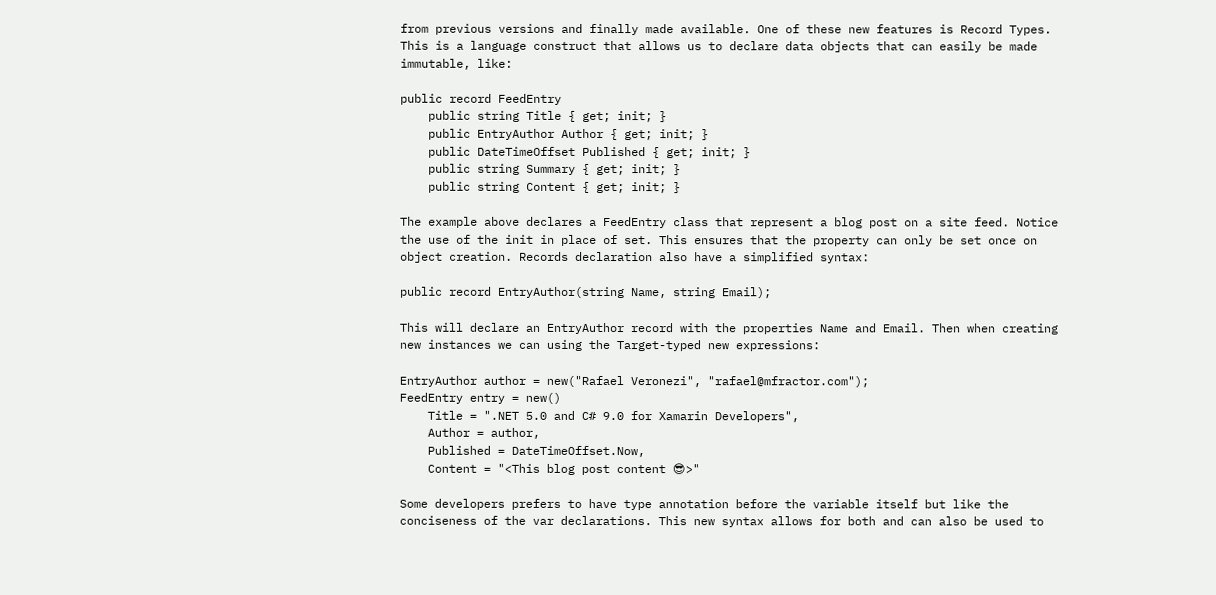from previous versions and finally made available. One of these new features is Record Types. This is a language construct that allows us to declare data objects that can easily be made immutable, like:

public record FeedEntry
    public string Title { get; init; }
    public EntryAuthor Author { get; init; }
    public DateTimeOffset Published { get; init; }
    public string Summary { get; init; }
    public string Content { get; init; }

The example above declares a FeedEntry class that represent a blog post on a site feed. Notice the use of the init in place of set. This ensures that the property can only be set once on object creation. Records declaration also have a simplified syntax:

public record EntryAuthor(string Name, string Email);

This will declare an EntryAuthor record with the properties Name and Email. Then when creating new instances we can using the Target-typed new expressions:

EntryAuthor author = new("Rafael Veronezi", "rafael@mfractor.com");
FeedEntry entry = new()
    Title = ".NET 5.0 and C# 9.0 for Xamarin Developers",
    Author = author,
    Published = DateTimeOffset.Now,
    Content = "<This blog post content 😎>"

Some developers prefers to have type annotation before the variable itself but like the conciseness of the var declarations. This new syntax allows for both and can also be used to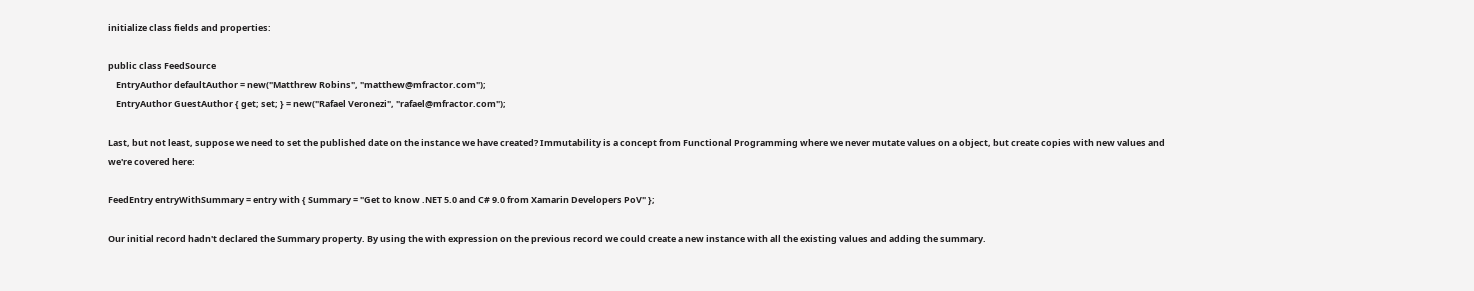initialize class fields and properties:

public class FeedSource
    EntryAuthor defaultAuthor = new("Matthrew Robins", "matthew@mfractor.com");
    EntryAuthor GuestAuthor { get; set; } = new("Rafael Veronezi", "rafael@mfractor.com");

Last, but not least, suppose we need to set the published date on the instance we have created? Immutability is a concept from Functional Programming where we never mutate values on a object, but create copies with new values and we're covered here:

FeedEntry entryWithSummary = entry with { Summary = "Get to know .NET 5.0 and C# 9.0 from Xamarin Developers PoV" };

Our initial record hadn't declared the Summary property. By using the with expression on the previous record we could create a new instance with all the existing values and adding the summary.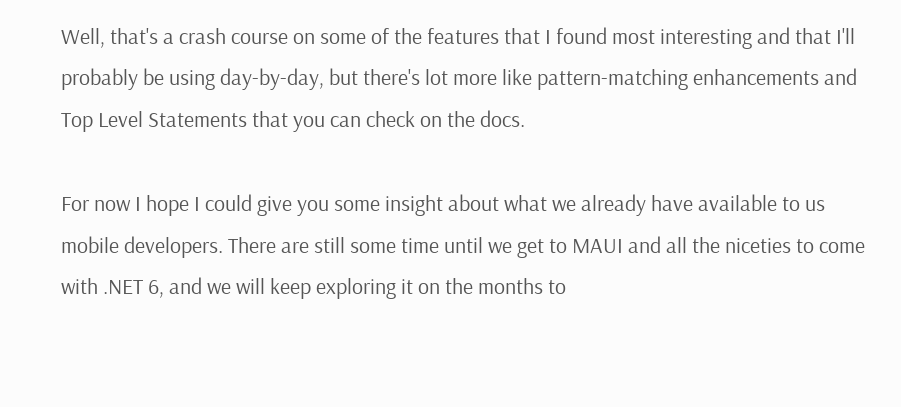Well, that's a crash course on some of the features that I found most interesting and that I'll probably be using day-by-day, but there's lot more like pattern-matching enhancements and Top Level Statements that you can check on the docs.

For now I hope I could give you some insight about what we already have available to us mobile developers. There are still some time until we get to MAUI and all the niceties to come with .NET 6, and we will keep exploring it on the months to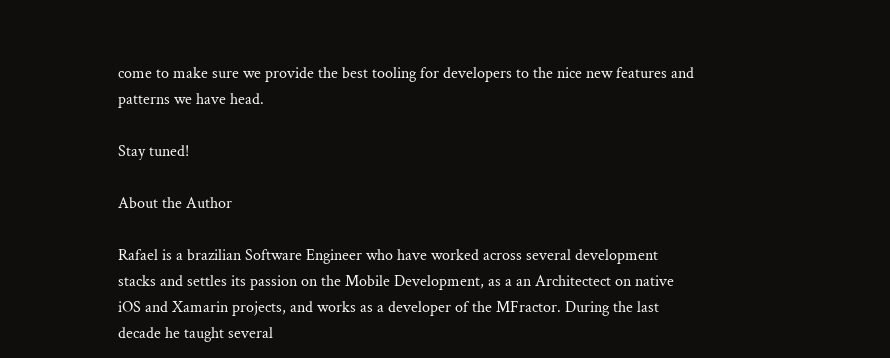come to make sure we provide the best tooling for developers to the nice new features and patterns we have head.

Stay tuned!

About the Author

Rafael is a brazilian Software Engineer who have worked across several development stacks and settles its passion on the Mobile Development, as a an Architectect on native iOS and Xamarin projects, and works as a developer of the MFractor. During the last decade he taught several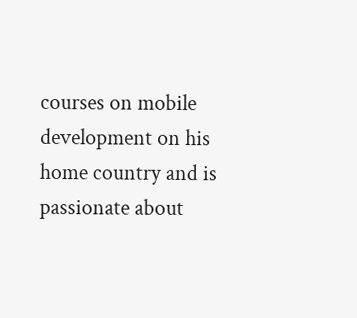courses on mobile development on his home country and is passionate about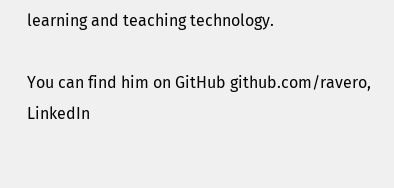learning and teaching technology.

You can find him on GitHub github.com/ravero, LinkedIn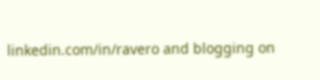linkedin.com/in/ravero and blogging on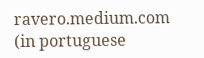ravero.medium.com (in portuguese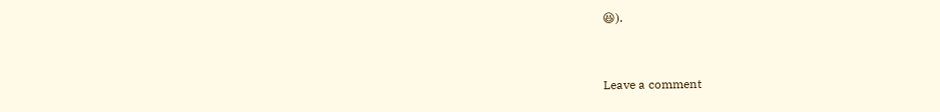😆).


Leave a comment